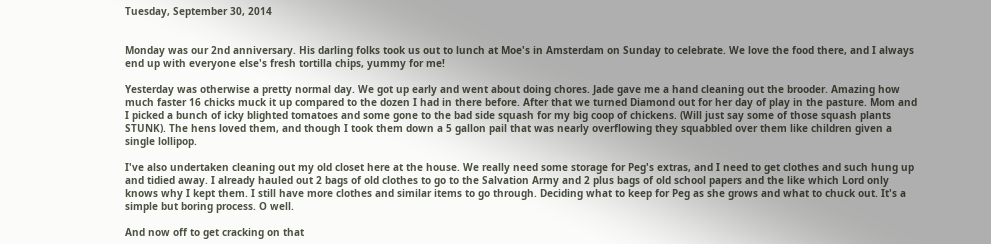Tuesday, September 30, 2014


Monday was our 2nd anniversary. His darling folks took us out to lunch at Moe's in Amsterdam on Sunday to celebrate. We love the food there, and I always end up with everyone else's fresh tortilla chips, yummy for me!

Yesterday was otherwise a pretty normal day. We got up early and went about doing chores. Jade gave me a hand cleaning out the brooder. Amazing how much faster 16 chicks muck it up compared to the dozen I had in there before. After that we turned Diamond out for her day of play in the pasture. Mom and I picked a bunch of icky blighted tomatoes and some gone to the bad side squash for my big coop of chickens. (Will just say some of those squash plants STUNK). The hens loved them, and though I took them down a 5 gallon pail that was nearly overflowing they squabbled over them like children given a single lollipop.

I've also undertaken cleaning out my old closet here at the house. We really need some storage for Peg's extras, and I need to get clothes and such hung up and tidied away. I already hauled out 2 bags of old clothes to go to the Salvation Army and 2 plus bags of old school papers and the like which Lord only knows why I kept them. I still have more clothes and similar items to go through. Deciding what to keep for Peg as she grows and what to chuck out. It's a simple but boring process. O well.

And now off to get cracking on that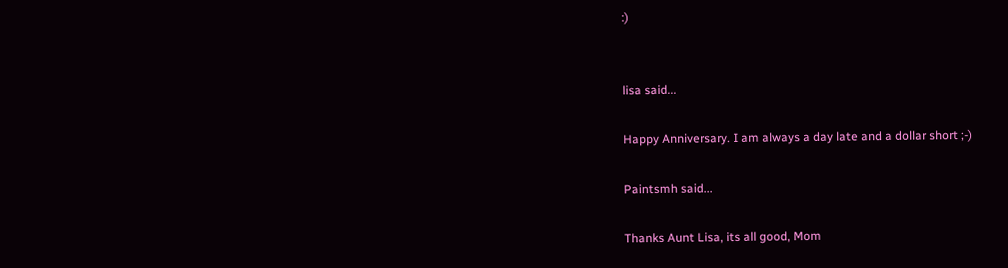:)


lisa said...

Happy Anniversary. I am always a day late and a dollar short ;-)

Paintsmh said...

Thanks Aunt Lisa, its all good, Mom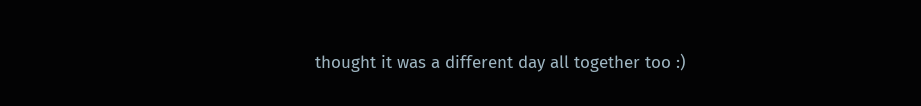thought it was a different day all together too :)